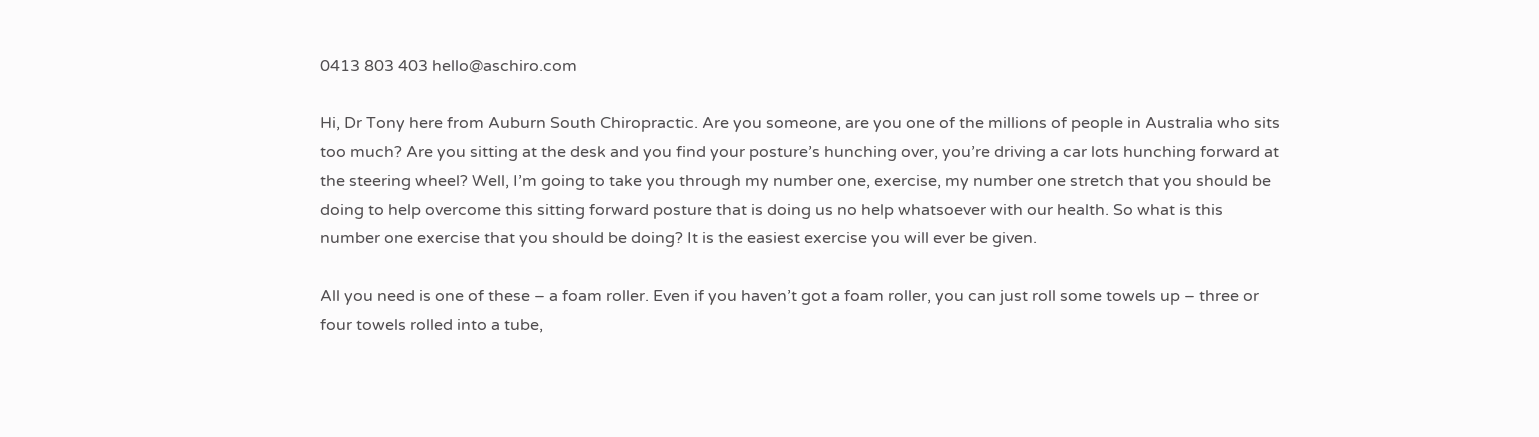0413 803 403 hello@aschiro.com

Hi, Dr Tony here from Auburn South Chiropractic. Are you someone, are you one of the millions of people in Australia who sits too much? Are you sitting at the desk and you find your posture’s hunching over, you’re driving a car lots hunching forward at the steering wheel? Well, I’m going to take you through my number one, exercise, my number one stretch that you should be doing to help overcome this sitting forward posture that is doing us no help whatsoever with our health. So what is this number one exercise that you should be doing? It is the easiest exercise you will ever be given.

All you need is one of these – a foam roller. Even if you haven’t got a foam roller, you can just roll some towels up – three or four towels rolled into a tube,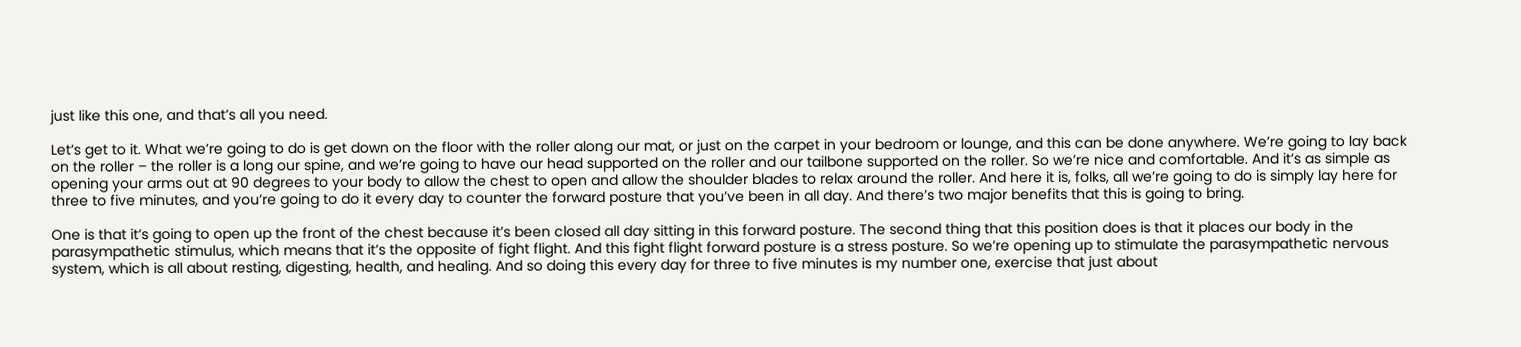just like this one, and that’s all you need.

Let’s get to it. What we’re going to do is get down on the floor with the roller along our mat, or just on the carpet in your bedroom or lounge, and this can be done anywhere. We’re going to lay back on the roller – the roller is a long our spine, and we’re going to have our head supported on the roller and our tailbone supported on the roller. So we’re nice and comfortable. And it’s as simple as opening your arms out at 90 degrees to your body to allow the chest to open and allow the shoulder blades to relax around the roller. And here it is, folks, all we’re going to do is simply lay here for three to five minutes, and you’re going to do it every day to counter the forward posture that you’ve been in all day. And there’s two major benefits that this is going to bring.

One is that it’s going to open up the front of the chest because it’s been closed all day sitting in this forward posture. The second thing that this position does is that it places our body in the parasympathetic stimulus, which means that it’s the opposite of fight flight. And this fight flight forward posture is a stress posture. So we’re opening up to stimulate the parasympathetic nervous system, which is all about resting, digesting, health, and healing. And so doing this every day for three to five minutes is my number one, exercise that just about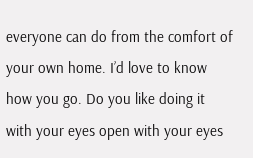everyone can do from the comfort of your own home. I’d love to know how you go. Do you like doing it with your eyes open with your eyes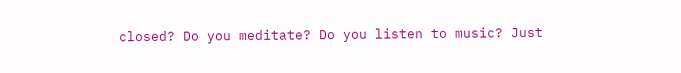closed? Do you meditate? Do you listen to music? Just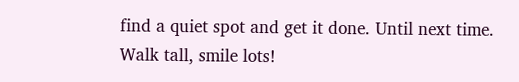find a quiet spot and get it done. Until next time. Walk tall, smile lots!